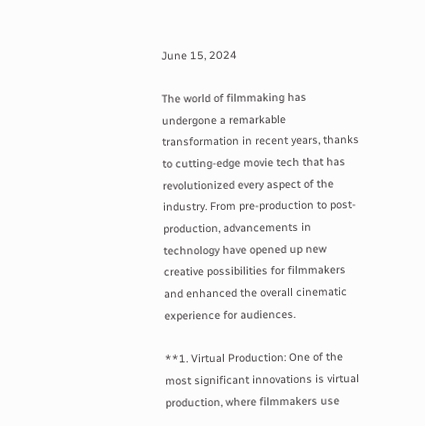June 15, 2024

The world of filmmaking has undergone a remarkable transformation in recent years, thanks to cutting-edge movie tech that has revolutionized every aspect of the industry. From pre-production to post-production, advancements in technology have opened up new creative possibilities for filmmakers and enhanced the overall cinematic experience for audiences.

**1. Virtual Production: One of the most significant innovations is virtual production, where filmmakers use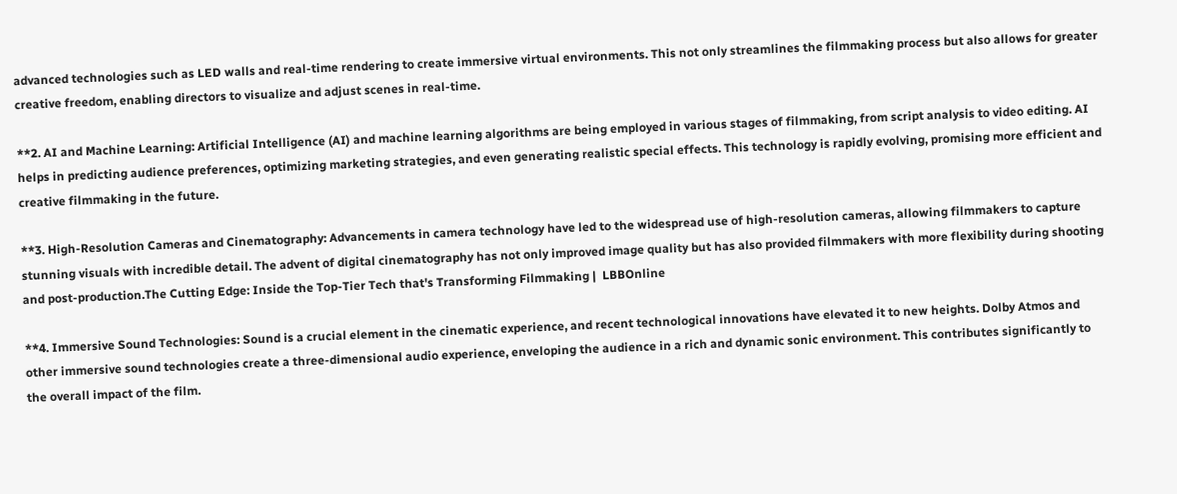advanced technologies such as LED walls and real-time rendering to create immersive virtual environments. This not only streamlines the filmmaking process but also allows for greater creative freedom, enabling directors to visualize and adjust scenes in real-time.

**2. AI and Machine Learning: Artificial Intelligence (AI) and machine learning algorithms are being employed in various stages of filmmaking, from script analysis to video editing. AI helps in predicting audience preferences, optimizing marketing strategies, and even generating realistic special effects. This technology is rapidly evolving, promising more efficient and creative filmmaking in the future.

**3. High-Resolution Cameras and Cinematography: Advancements in camera technology have led to the widespread use of high-resolution cameras, allowing filmmakers to capture stunning visuals with incredible detail. The advent of digital cinematography has not only improved image quality but has also provided filmmakers with more flexibility during shooting and post-production.The Cutting Edge: Inside the Top-Tier Tech that's Transforming Filmmaking |  LBBOnline

**4. Immersive Sound Technologies: Sound is a crucial element in the cinematic experience, and recent technological innovations have elevated it to new heights. Dolby Atmos and other immersive sound technologies create a three-dimensional audio experience, enveloping the audience in a rich and dynamic sonic environment. This contributes significantly to the overall impact of the film.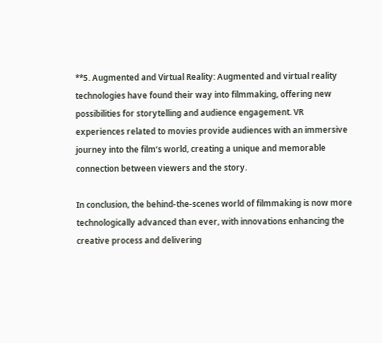**5. Augmented and Virtual Reality: Augmented and virtual reality technologies have found their way into filmmaking, offering new possibilities for storytelling and audience engagement. VR experiences related to movies provide audiences with an immersive journey into the film’s world, creating a unique and memorable connection between viewers and the story.

In conclusion, the behind-the-scenes world of filmmaking is now more technologically advanced than ever, with innovations enhancing the creative process and delivering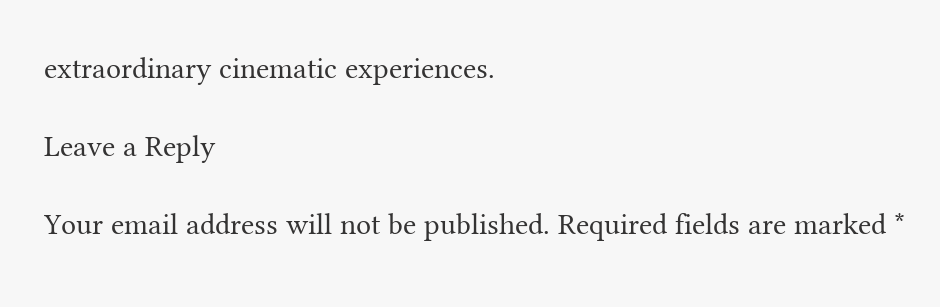extraordinary cinematic experiences.

Leave a Reply

Your email address will not be published. Required fields are marked *